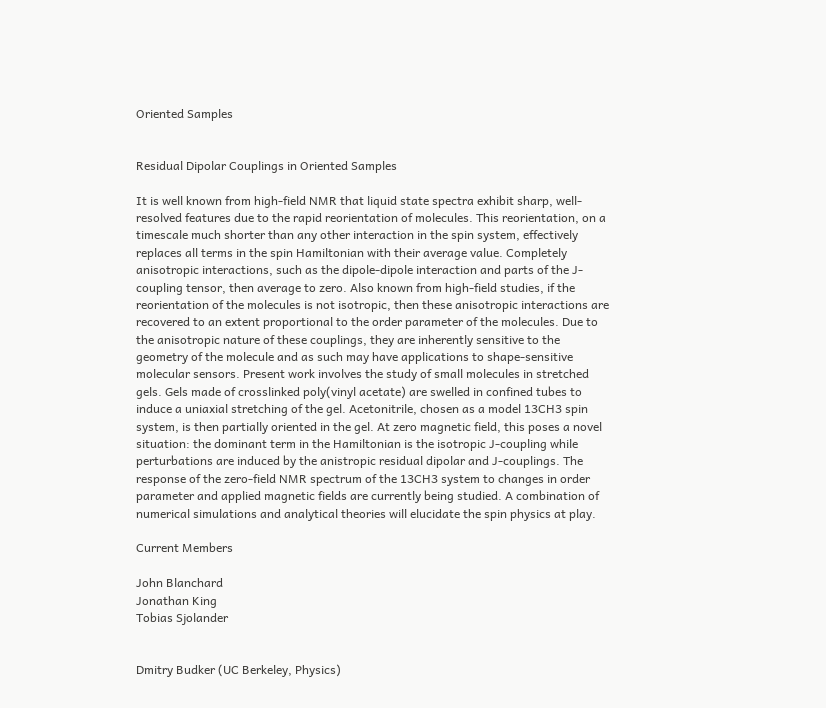Oriented Samples


Residual Dipolar Couplings in Oriented Samples

It is well known from high-field NMR that liquid state spectra exhibit sharp, well-resolved features due to the rapid reorientation of molecules. This reorientation, on a timescale much shorter than any other interaction in the spin system, effectively replaces all terms in the spin Hamiltonian with their average value. Completely anisotropic interactions, such as the dipole-dipole interaction and parts of the J-coupling tensor, then average to zero. Also known from high-field studies, if the reorientation of the molecules is not isotropic, then these anisotropic interactions are recovered to an extent proportional to the order parameter of the molecules. Due to the anisotropic nature of these couplings, they are inherently sensitive to the geometry of the molecule and as such may have applications to shape-sensitive molecular sensors. Present work involves the study of small molecules in stretched gels. Gels made of crosslinked poly(vinyl acetate) are swelled in confined tubes to induce a uniaxial stretching of the gel. Acetonitrile, chosen as a model 13CH3 spin system, is then partially oriented in the gel. At zero magnetic field, this poses a novel situation: the dominant term in the Hamiltonian is the isotropic J-coupling while perturbations are induced by the anistropic residual dipolar and J-couplings. The response of the zero-field NMR spectrum of the 13CH3 system to changes in order parameter and applied magnetic fields are currently being studied. A combination of numerical simulations and analytical theories will elucidate the spin physics at play.

Current Members

John Blanchard
Jonathan King
Tobias Sjolander


Dmitry Budker (UC Berkeley, Physics)